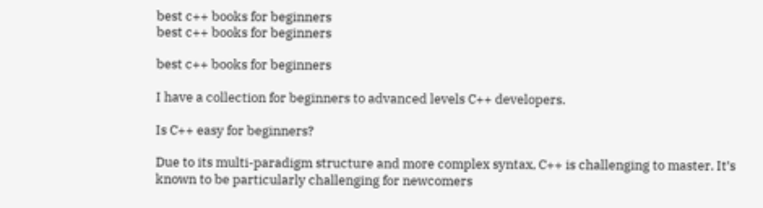best c++ books for beginners
best c++ books for beginners

best c++ books for beginners

I have a collection for beginners to advanced levels C++ developers.

Is C++ easy for beginners?

Due to its multi-paradigm structure and more complex syntax, C++ is challenging to master. It’s known to be particularly challenging for newcomers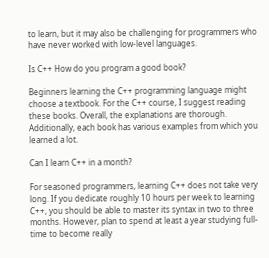to learn, but it may also be challenging for programmers who have never worked with low-level languages.

Is C++ How do you program a good book?

Beginners learning the C++ programming language might choose a textbook. For the C++ course, I suggest reading these books. Overall, the explanations are thorough. Additionally, each book has various examples from which you learned a lot.

Can I learn C++ in a month?

For seasoned programmers, learning C++ does not take very long. If you dedicate roughly 10 hours per week to learning C++, you should be able to master its syntax in two to three months. However, plan to spend at least a year studying full-time to become really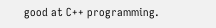good at C++ programming.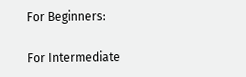For Beginners:

For Intermediate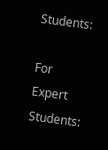Students:

For Expert Students: